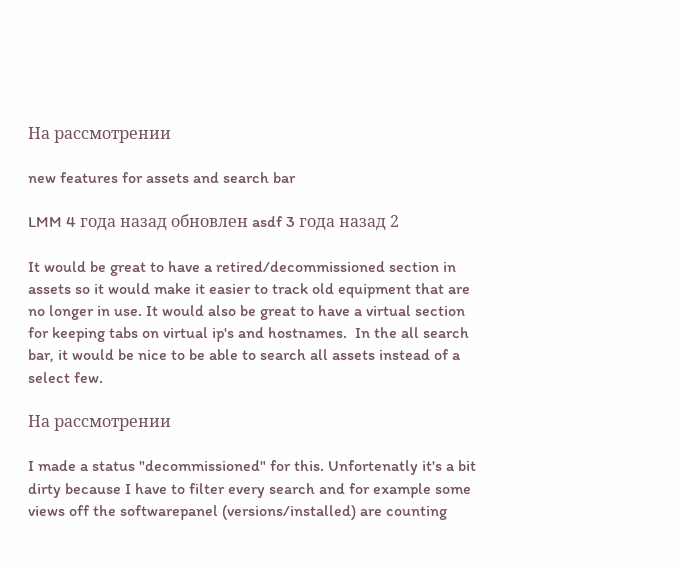На рассмотрении

new features for assets and search bar

LMM 4 года назад обновлен asdf 3 года назад 2

It would be great to have a retired/decommissioned section in assets so it would make it easier to track old equipment that are no longer in use. It would also be great to have a virtual section for keeping tabs on virtual ip's and hostnames.  In the all search bar, it would be nice to be able to search all assets instead of a select few.

На рассмотрении

I made a status "decommissioned" for this. Unfortenatly it's a bit dirty because I have to filter every search and for example some views off the softwarepanel (versions/installed) are counting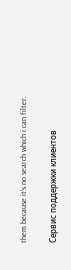them because it's no search which i can filter.

Сервис поддержки клиентов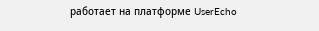работает на платформе UserEcho